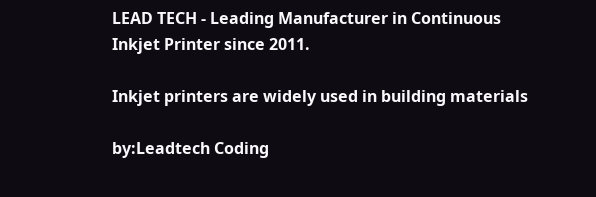LEAD TECH - Leading Manufacturer in Continuous Inkjet Printer since 2011.

Inkjet printers are widely used in building materials

by:Leadtech Coding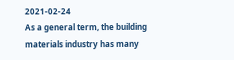2021-02-24
As a general term, the building materials industry has many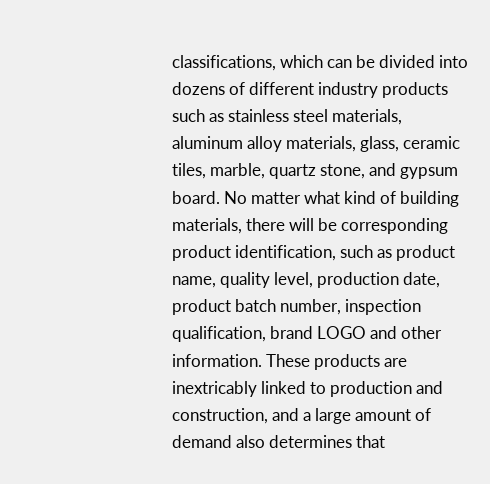classifications, which can be divided into dozens of different industry products such as stainless steel materials, aluminum alloy materials, glass, ceramic tiles, marble, quartz stone, and gypsum board. No matter what kind of building materials, there will be corresponding product identification, such as product name, quality level, production date, product batch number, inspection qualification, brand LOGO and other information. These products are inextricably linked to production and construction, and a large amount of demand also determines that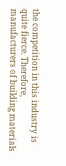the competition in this industry is quite fierce. Therefore, manufacturers of building materials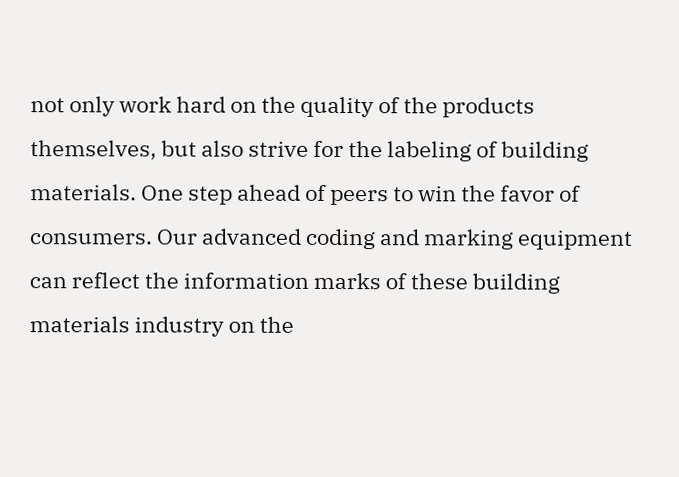not only work hard on the quality of the products themselves, but also strive for the labeling of building materials. One step ahead of peers to win the favor of consumers. Our advanced coding and marking equipment can reflect the information marks of these building materials industry on the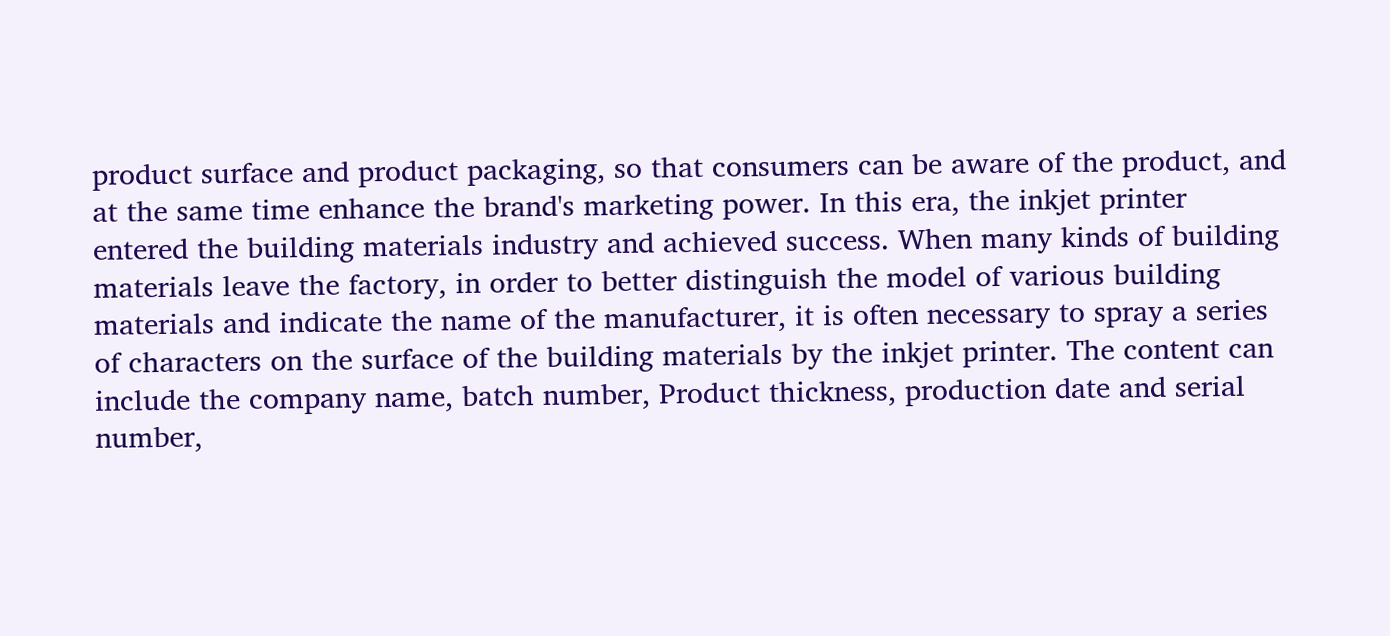product surface and product packaging, so that consumers can be aware of the product, and at the same time enhance the brand's marketing power. In this era, the inkjet printer entered the building materials industry and achieved success. When many kinds of building materials leave the factory, in order to better distinguish the model of various building materials and indicate the name of the manufacturer, it is often necessary to spray a series of characters on the surface of the building materials by the inkjet printer. The content can include the company name, batch number, Product thickness, production date and serial number,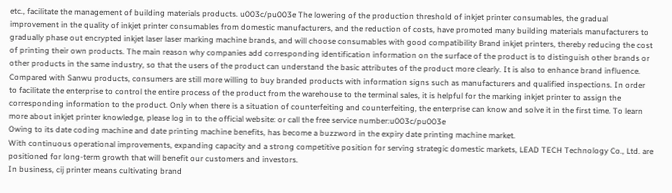etc., facilitate the management of building materials products. u003c/pu003e The lowering of the production threshold of inkjet printer consumables, the gradual improvement in the quality of inkjet printer consumables from domestic manufacturers, and the reduction of costs, have promoted many building materials manufacturers to gradually phase out encrypted inkjet laser laser marking machine brands, and will choose consumables with good compatibility Brand inkjet printers, thereby reducing the cost of printing their own products. The main reason why companies add corresponding identification information on the surface of the product is to distinguish other brands or other products in the same industry, so that the users of the product can understand the basic attributes of the product more clearly. It is also to enhance brand influence. Compared with Sanwu products, consumers are still more willing to buy branded products with information signs such as manufacturers and qualified inspections. In order to facilitate the enterprise to control the entire process of the product from the warehouse to the terminal sales, it is helpful for the marking inkjet printer to assign the corresponding information to the product. Only when there is a situation of counterfeiting and counterfeiting, the enterprise can know and solve it in the first time. To learn more about inkjet printer knowledge, please log in to the official website: or call the free service number:u003c/pu003e
Owing to its date coding machine and date printing machine benefits, has become a buzzword in the expiry date printing machine market.
With continuous operational improvements, expanding capacity and a strong competitive position for serving strategic domestic markets, LEAD TECH Technology Co., Ltd. are positioned for long-term growth that will benefit our customers and investors.
In business, cij printer means cultivating brand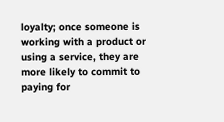loyalty; once someone is working with a product or using a service, they are more likely to commit to paying for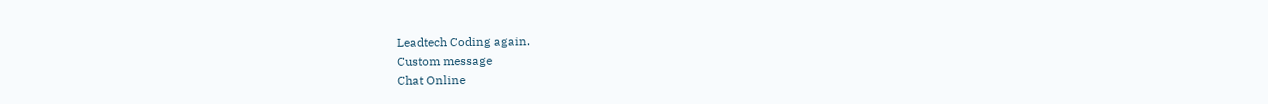Leadtech Coding again.
Custom message
Chat Online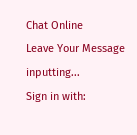Chat Online
Leave Your Message inputting...
Sign in with: